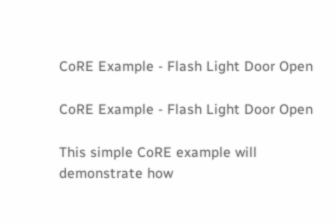CoRE Example - Flash Light Door Open

CoRE Example - Flash Light Door Open

This simple CoRE example will demonstrate how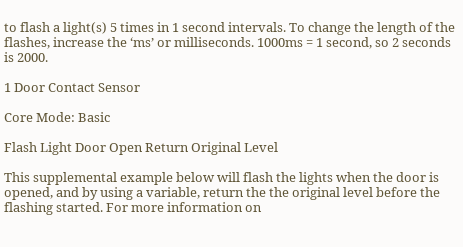to flash a light(s) 5 times in 1 second intervals. To change the length of the flashes, increase the ‘ms’ or milliseconds. 1000ms = 1 second, so 2 seconds is 2000.

1 Door Contact Sensor

Core Mode: Basic

Flash Light Door Open Return Original Level

This supplemental example below will flash the lights when the door is opened, and by using a variable, return the the original level before the flashing started. For more information on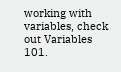working with variables, check out Variables 101.